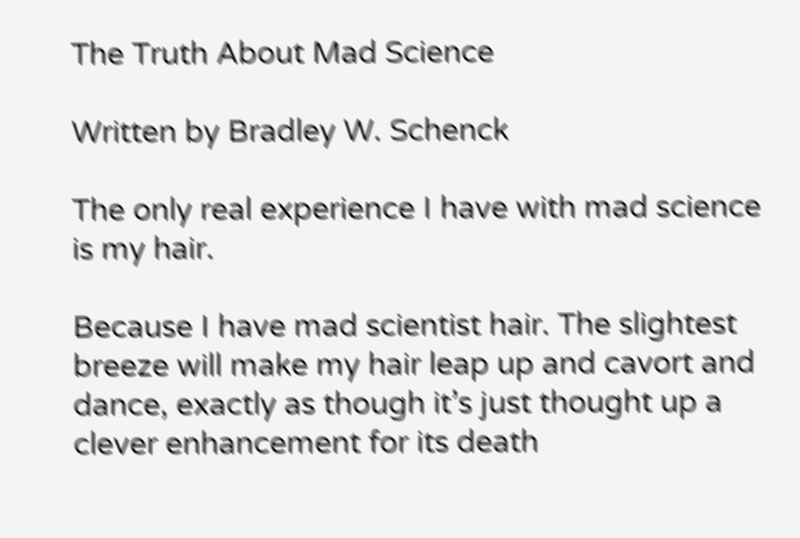The Truth About Mad Science

Written by Bradley W. Schenck

The only real experience I have with mad science is my hair.

Because I have mad scientist hair. The slightest breeze will make my hair leap up and cavort and dance, exactly as though it’s just thought up a clever enhancement for its death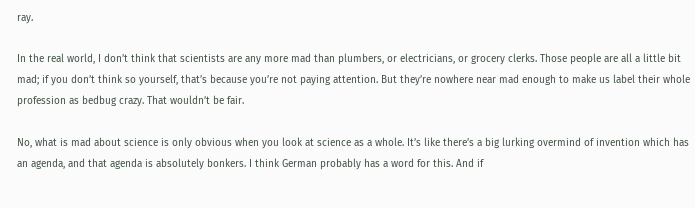ray.

In the real world, I don’t think that scientists are any more mad than plumbers, or electricians, or grocery clerks. Those people are all a little bit mad; if you don’t think so yourself, that’s because you’re not paying attention. But they’re nowhere near mad enough to make us label their whole profession as bedbug crazy. That wouldn’t be fair.

No, what is mad about science is only obvious when you look at science as a whole. It’s like there’s a big lurking overmind of invention which has an agenda, and that agenda is absolutely bonkers. I think German probably has a word for this. And if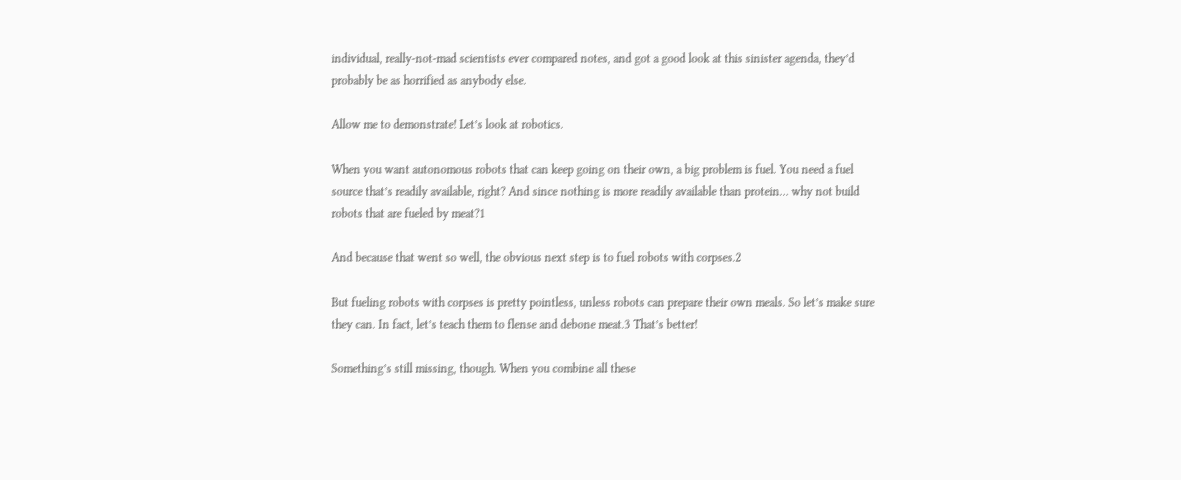individual, really-not-mad scientists ever compared notes, and got a good look at this sinister agenda, they’d probably be as horrified as anybody else.

Allow me to demonstrate! Let’s look at robotics.

When you want autonomous robots that can keep going on their own, a big problem is fuel. You need a fuel source that’s readily available, right? And since nothing is more readily available than protein… why not build robots that are fueled by meat?1

And because that went so well, the obvious next step is to fuel robots with corpses.2

But fueling robots with corpses is pretty pointless, unless robots can prepare their own meals. So let’s make sure they can. In fact, let’s teach them to flense and debone meat.3 That’s better!

Something’s still missing, though. When you combine all these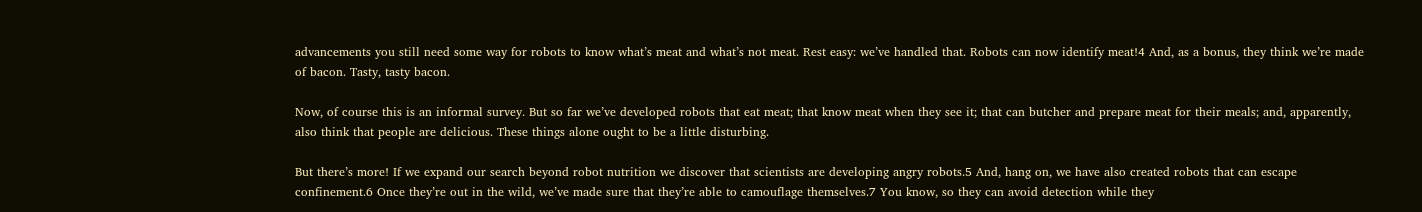advancements you still need some way for robots to know what’s meat and what’s not meat. Rest easy: we’ve handled that. Robots can now identify meat!4 And, as a bonus, they think we’re made of bacon. Tasty, tasty bacon.

Now, of course this is an informal survey. But so far we’ve developed robots that eat meat; that know meat when they see it; that can butcher and prepare meat for their meals; and, apparently, also think that people are delicious. These things alone ought to be a little disturbing.

But there’s more! If we expand our search beyond robot nutrition we discover that scientists are developing angry robots.5 And, hang on, we have also created robots that can escape confinement.6 Once they’re out in the wild, we’ve made sure that they’re able to camouflage themselves.7 You know, so they can avoid detection while they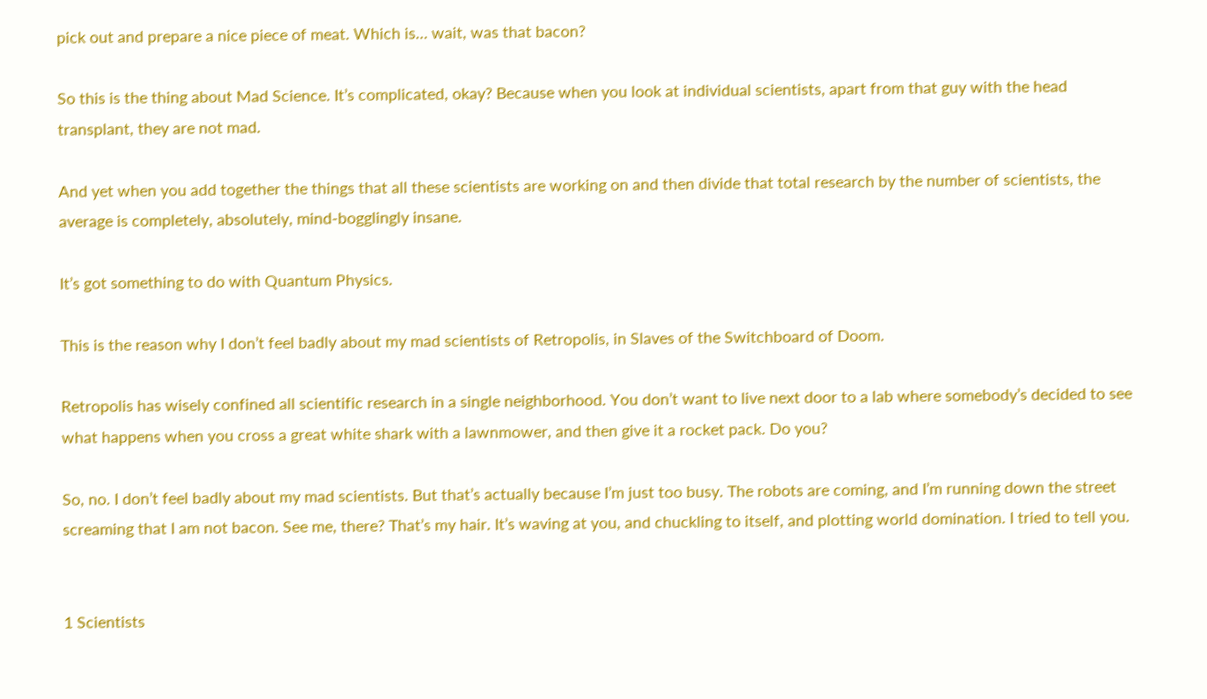pick out and prepare a nice piece of meat. Which is… wait, was that bacon?

So this is the thing about Mad Science. It’s complicated, okay? Because when you look at individual scientists, apart from that guy with the head transplant, they are not mad.

And yet when you add together the things that all these scientists are working on and then divide that total research by the number of scientists, the average is completely, absolutely, mind-bogglingly insane.

It’s got something to do with Quantum Physics.

This is the reason why I don’t feel badly about my mad scientists of Retropolis, in Slaves of the Switchboard of Doom.

Retropolis has wisely confined all scientific research in a single neighborhood. You don’t want to live next door to a lab where somebody’s decided to see what happens when you cross a great white shark with a lawnmower, and then give it a rocket pack. Do you?

So, no. I don’t feel badly about my mad scientists. But that’s actually because I’m just too busy. The robots are coming, and I’m running down the street screaming that I am not bacon. See me, there? That’s my hair. It’s waving at you, and chuckling to itself, and plotting world domination. I tried to tell you.


1 Scientists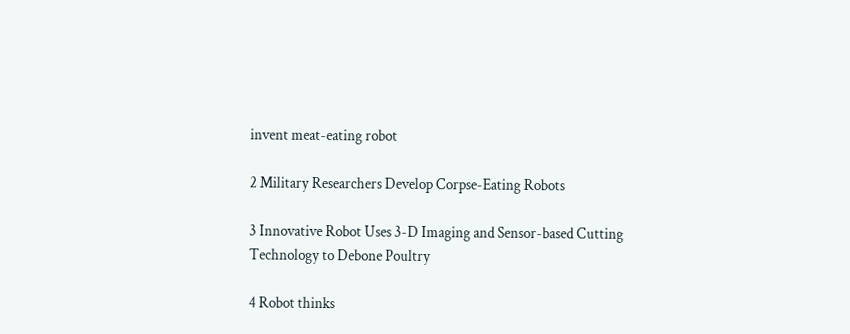invent meat-eating robot

2 Military Researchers Develop Corpse-Eating Robots

3 Innovative Robot Uses 3-D Imaging and Sensor-based Cutting Technology to Debone Poultry

4 Robot thinks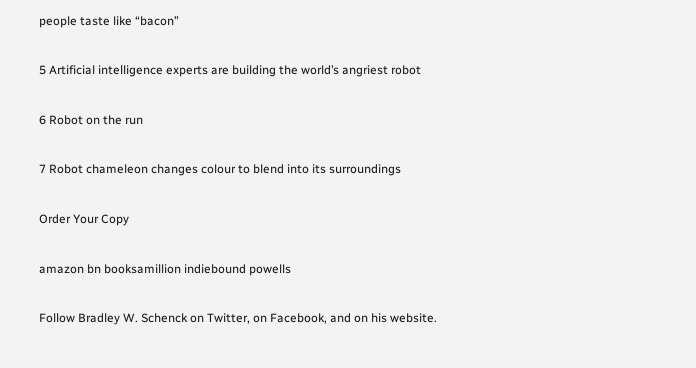people taste like “bacon”

5 Artificial intelligence experts are building the world’s angriest robot

6 Robot on the run

7 Robot chameleon changes colour to blend into its surroundings

Order Your Copy

amazon bn booksamillion indiebound powells

Follow Bradley W. Schenck on Twitter, on Facebook, and on his website.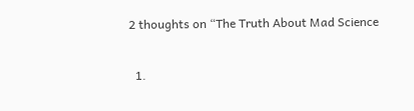2 thoughts on “The Truth About Mad Science

  1.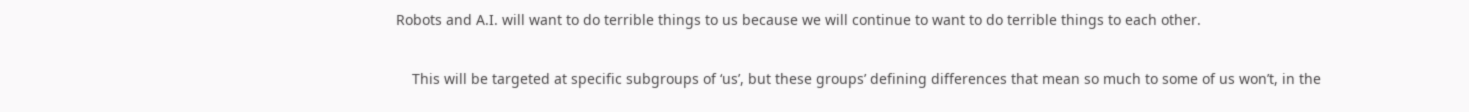Robots and A.I. will want to do terrible things to us because we will continue to want to do terrible things to each other.

    This will be targeted at specific subgroups of ‘us’, but these groups’ defining differences that mean so much to some of us won’t, in the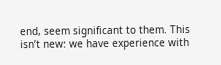end, seem significant to them. This isn’t new: we have experience with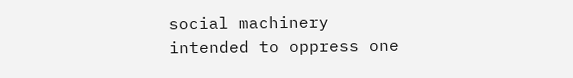social machinery intended to oppress one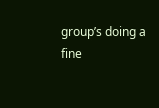group’s doing a fine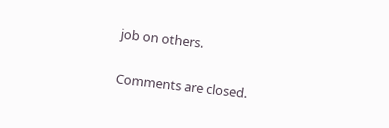job on others.

Comments are closed.